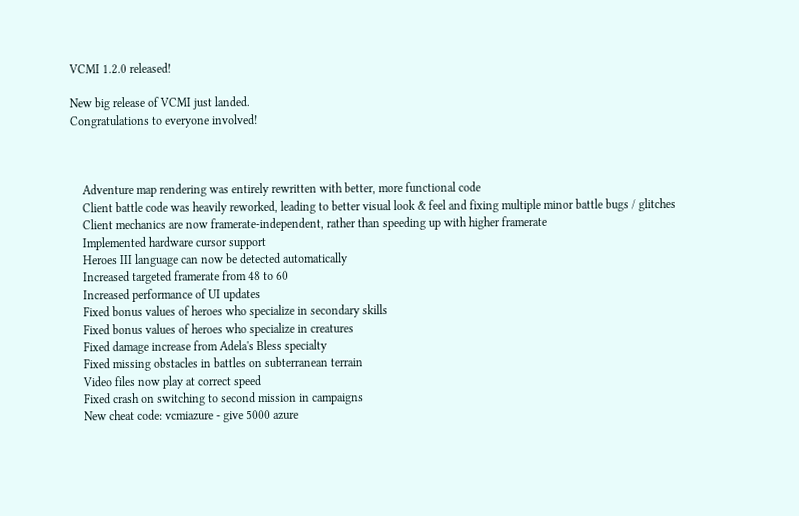VCMI 1.2.0 released!

New big release of VCMI just landed.
Congratulations to everyone involved!



    Adventure map rendering was entirely rewritten with better, more functional code
    Client battle code was heavily reworked, leading to better visual look & feel and fixing multiple minor battle bugs / glitches
    Client mechanics are now framerate-independent, rather than speeding up with higher framerate
    Implemented hardware cursor support
    Heroes III language can now be detected automatically
    Increased targeted framerate from 48 to 60
    Increased performance of UI updates
    Fixed bonus values of heroes who specialize in secondary skills
    Fixed bonus values of heroes who specialize in creatures
    Fixed damage increase from Adela's Bless specialty
    Fixed missing obstacles in battles on subterranean terrain
    Video files now play at correct speed
    Fixed crash on switching to second mission in campaigns
    New cheat code: vcmiazure - give 5000 azure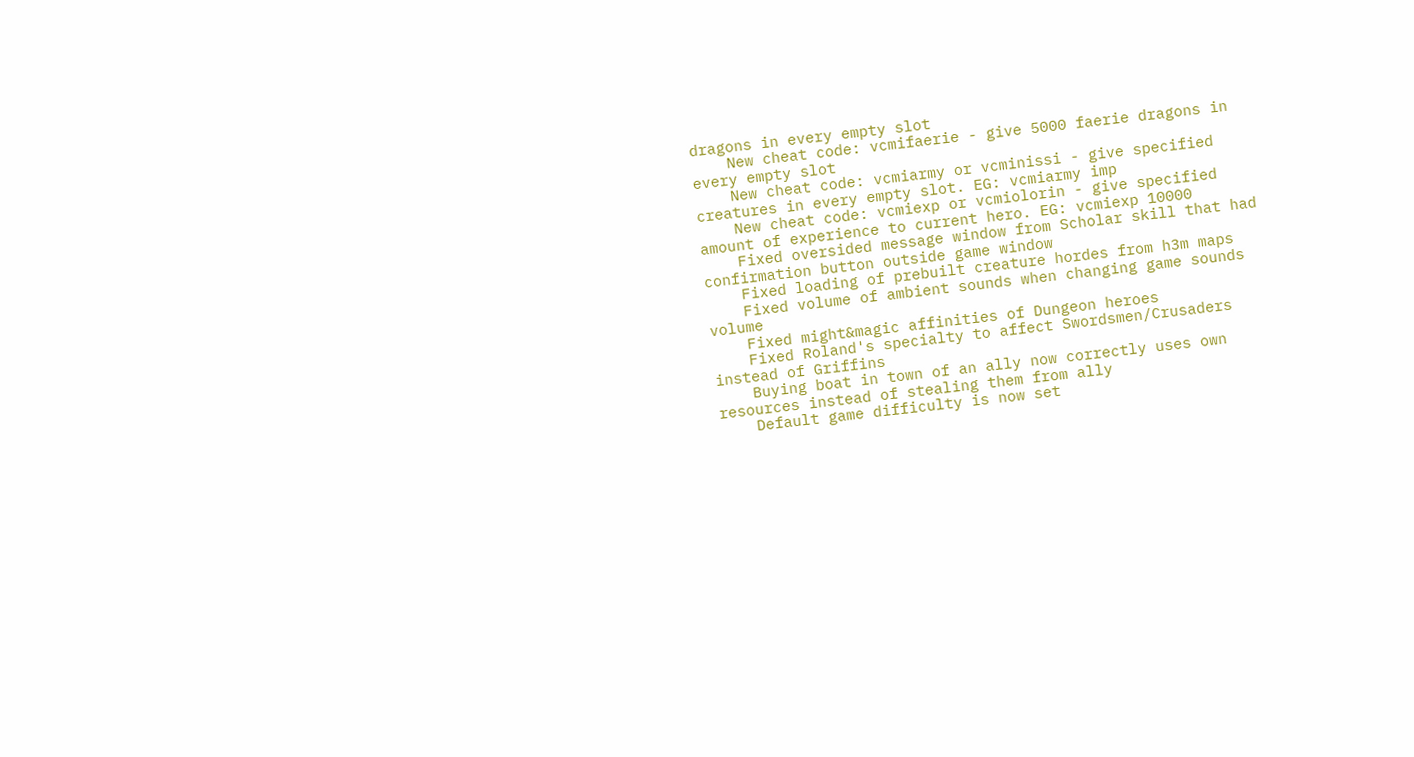dragons in every empty slot
    New cheat code: vcmifaerie - give 5000 faerie dragons in every empty slot
    New cheat code: vcmiarmy or vcminissi - give specified creatures in every empty slot. EG: vcmiarmy imp
    New cheat code: vcmiexp or vcmiolorin - give specified amount of experience to current hero. EG: vcmiexp 10000
    Fixed oversided message window from Scholar skill that had confirmation button outside game window
    Fixed loading of prebuilt creature hordes from h3m maps
    Fixed volume of ambient sounds when changing game sounds volume
    Fixed might&magic affinities of Dungeon heroes
    Fixed Roland's specialty to affect Swordsmen/Crusaders instead of Griffins
    Buying boat in town of an ally now correctly uses own resources instead of stealing them from ally
    Default game difficulty is now set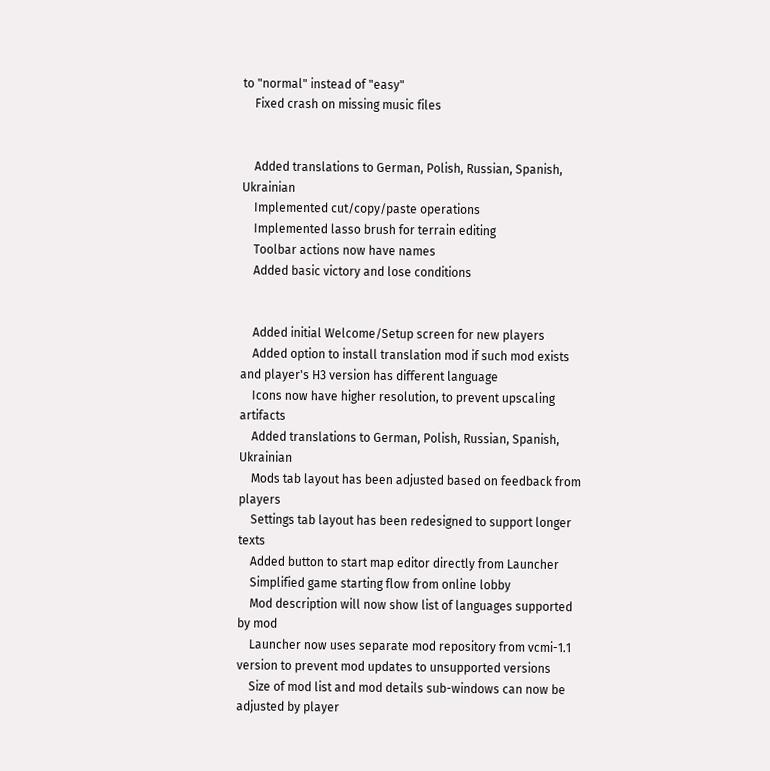to "normal" instead of "easy"
    Fixed crash on missing music files


    Added translations to German, Polish, Russian, Spanish, Ukrainian
    Implemented cut/copy/paste operations
    Implemented lasso brush for terrain editing
    Toolbar actions now have names
    Added basic victory and lose conditions


    Added initial Welcome/Setup screen for new players
    Added option to install translation mod if such mod exists and player's H3 version has different language
    Icons now have higher resolution, to prevent upscaling artifacts
    Added translations to German, Polish, Russian, Spanish, Ukrainian
    Mods tab layout has been adjusted based on feedback from players
    Settings tab layout has been redesigned to support longer texts
    Added button to start map editor directly from Launcher
    Simplified game starting flow from online lobby
    Mod description will now show list of languages supported by mod
    Launcher now uses separate mod repository from vcmi-1.1 version to prevent mod updates to unsupported versions
    Size of mod list and mod details sub-windows can now be adjusted by player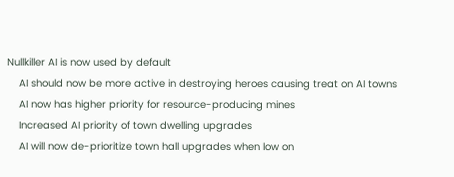Nullkiller AI is now used by default
    AI should now be more active in destroying heroes causing treat on AI towns
    AI now has higher priority for resource-producing mines
    Increased AI priority of town dwelling upgrades
    AI will now de-prioritize town hall upgrades when low on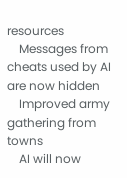resources
    Messages from cheats used by AI are now hidden
    Improved army gathering from towns
    AI will now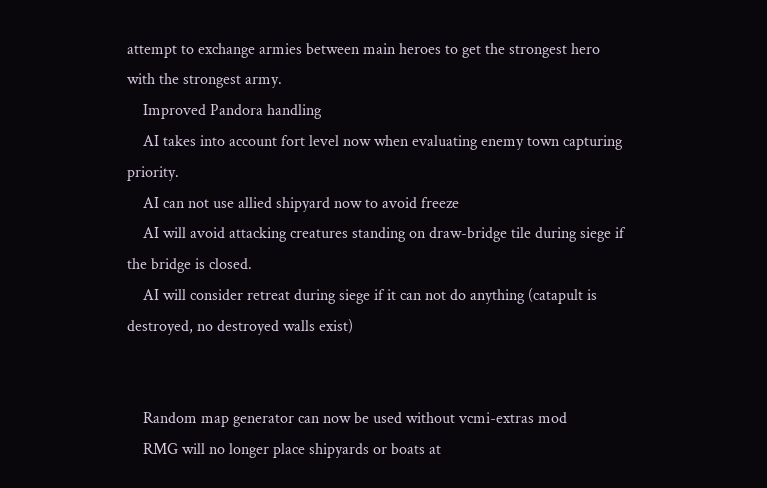attempt to exchange armies between main heroes to get the strongest hero with the strongest army.
    Improved Pandora handling
    AI takes into account fort level now when evaluating enemy town capturing priority.
    AI can not use allied shipyard now to avoid freeze
    AI will avoid attacking creatures standing on draw-bridge tile during siege if the bridge is closed.
    AI will consider retreat during siege if it can not do anything (catapult is destroyed, no destroyed walls exist)


    Random map generator can now be used without vcmi-extras mod
    RMG will no longer place shipyards or boats at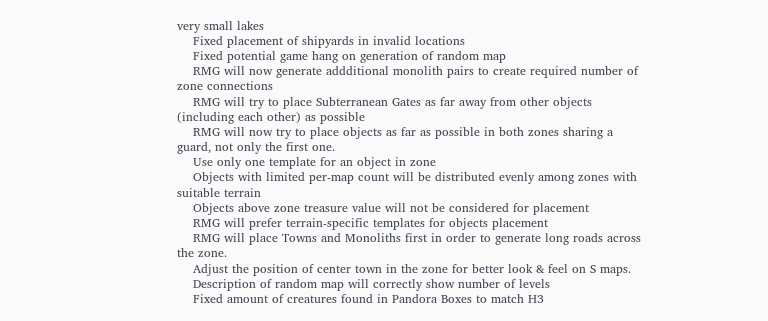very small lakes
    Fixed placement of shipyards in invalid locations
    Fixed potential game hang on generation of random map
    RMG will now generate addditional monolith pairs to create required number of zone connections
    RMG will try to place Subterranean Gates as far away from other objects (including each other) as possible
    RMG will now try to place objects as far as possible in both zones sharing a guard, not only the first one.
    Use only one template for an object in zone
    Objects with limited per-map count will be distributed evenly among zones with suitable terrain
    Objects above zone treasure value will not be considered for placement
    RMG will prefer terrain-specific templates for objects placement
    RMG will place Towns and Monoliths first in order to generate long roads across the zone.
    Adjust the position of center town in the zone for better look & feel on S maps.
    Description of random map will correctly show number of levels
    Fixed amount of creatures found in Pandora Boxes to match H3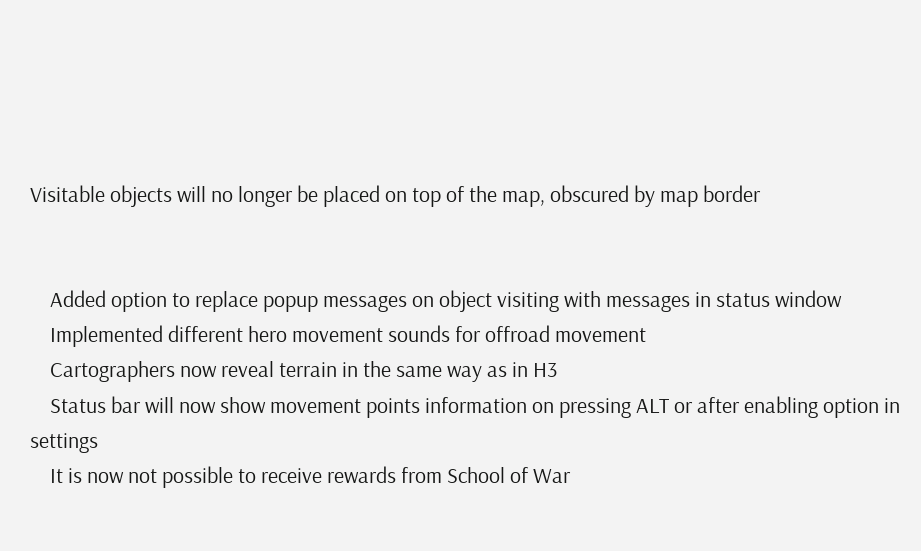Visitable objects will no longer be placed on top of the map, obscured by map border


    Added option to replace popup messages on object visiting with messages in status window
    Implemented different hero movement sounds for offroad movement
    Cartographers now reveal terrain in the same way as in H3
    Status bar will now show movement points information on pressing ALT or after enabling option in settings
    It is now not possible to receive rewards from School of War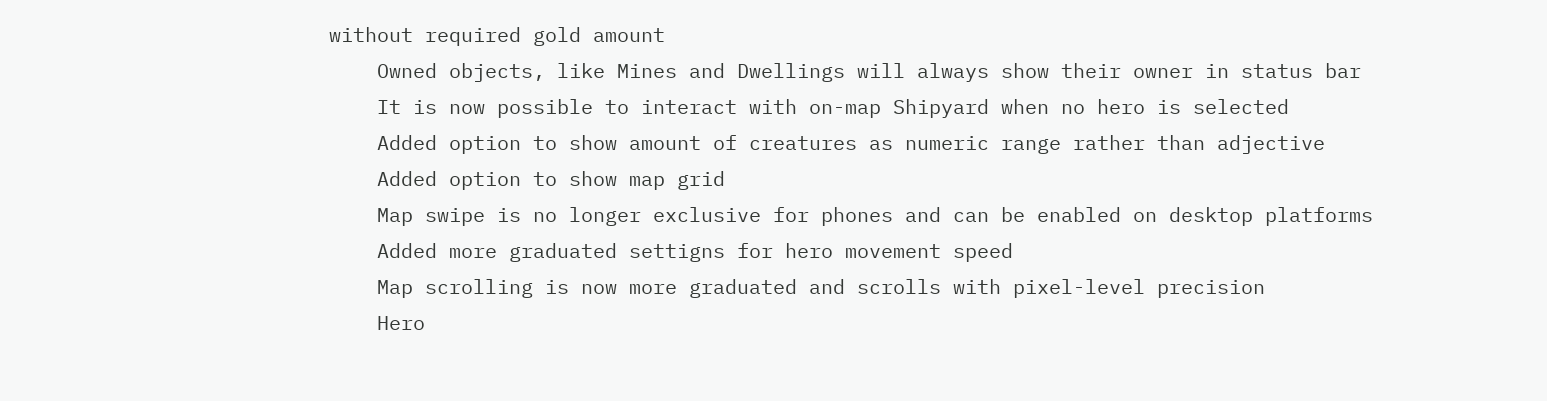without required gold amount
    Owned objects, like Mines and Dwellings will always show their owner in status bar
    It is now possible to interact with on-map Shipyard when no hero is selected
    Added option to show amount of creatures as numeric range rather than adjective
    Added option to show map grid
    Map swipe is no longer exclusive for phones and can be enabled on desktop platforms
    Added more graduated settigns for hero movement speed
    Map scrolling is now more graduated and scrolls with pixel-level precision
    Hero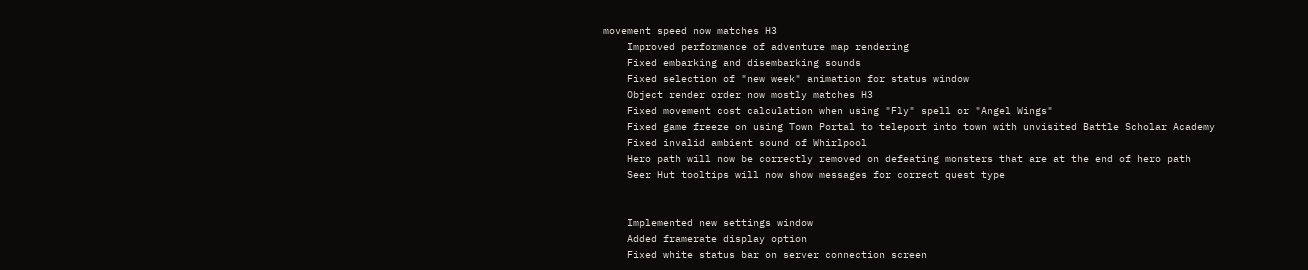movement speed now matches H3
    Improved performance of adventure map rendering
    Fixed embarking and disembarking sounds
    Fixed selection of "new week" animation for status window
    Object render order now mostly matches H3
    Fixed movement cost calculation when using "Fly" spell or "Angel Wings"
    Fixed game freeze on using Town Portal to teleport into town with unvisited Battle Scholar Academy
    Fixed invalid ambient sound of Whirlpool
    Hero path will now be correctly removed on defeating monsters that are at the end of hero path
    Seer Hut tooltips will now show messages for correct quest type


    Implemented new settings window
    Added framerate display option
    Fixed white status bar on server connection screen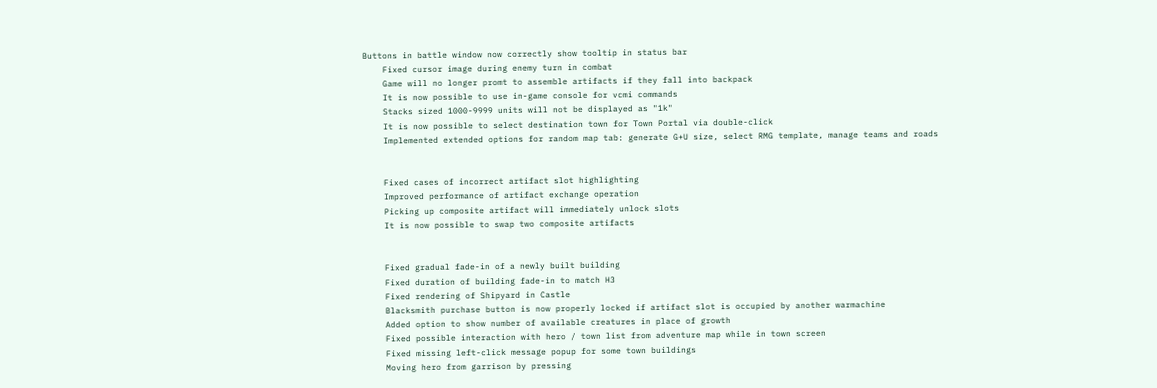Buttons in battle window now correctly show tooltip in status bar
    Fixed cursor image during enemy turn in combat
    Game will no longer promt to assemble artifacts if they fall into backpack
    It is now possible to use in-game console for vcmi commands
    Stacks sized 1000-9999 units will not be displayed as "1k"
    It is now possible to select destination town for Town Portal via double-click
    Implemented extended options for random map tab: generate G+U size, select RMG template, manage teams and roads


    Fixed cases of incorrect artifact slot highlighting
    Improved performance of artifact exchange operation
    Picking up composite artifact will immediately unlock slots
    It is now possible to swap two composite artifacts


    Fixed gradual fade-in of a newly built building
    Fixed duration of building fade-in to match H3
    Fixed rendering of Shipyard in Castle
    Blacksmith purchase button is now properly locked if artifact slot is occupied by another warmachine
    Added option to show number of available creatures in place of growth
    Fixed possible interaction with hero / town list from adventure map while in town screen
    Fixed missing left-click message popup for some town buildings
    Moving hero from garrison by pressing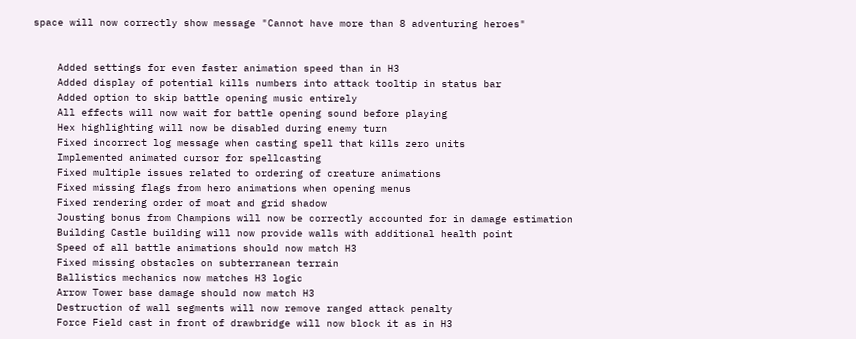space will now correctly show message "Cannot have more than 8 adventuring heroes"


    Added settings for even faster animation speed than in H3
    Added display of potential kills numbers into attack tooltip in status bar
    Added option to skip battle opening music entirely
    All effects will now wait for battle opening sound before playing
    Hex highlighting will now be disabled during enemy turn
    Fixed incorrect log message when casting spell that kills zero units
    Implemented animated cursor for spellcasting
    Fixed multiple issues related to ordering of creature animations
    Fixed missing flags from hero animations when opening menus
    Fixed rendering order of moat and grid shadow
    Jousting bonus from Champions will now be correctly accounted for in damage estimation
    Building Castle building will now provide walls with additional health point
    Speed of all battle animations should now match H3
    Fixed missing obstacles on subterranean terrain
    Ballistics mechanics now matches H3 logic
    Arrow Tower base damage should now match H3
    Destruction of wall segments will now remove ranged attack penalty
    Force Field cast in front of drawbridge will now block it as in H3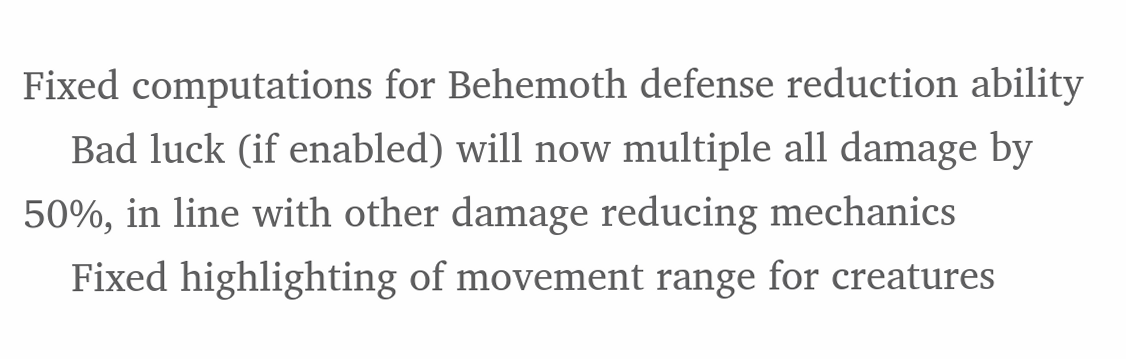Fixed computations for Behemoth defense reduction ability
    Bad luck (if enabled) will now multiple all damage by 50%, in line with other damage reducing mechanics
    Fixed highlighting of movement range for creatures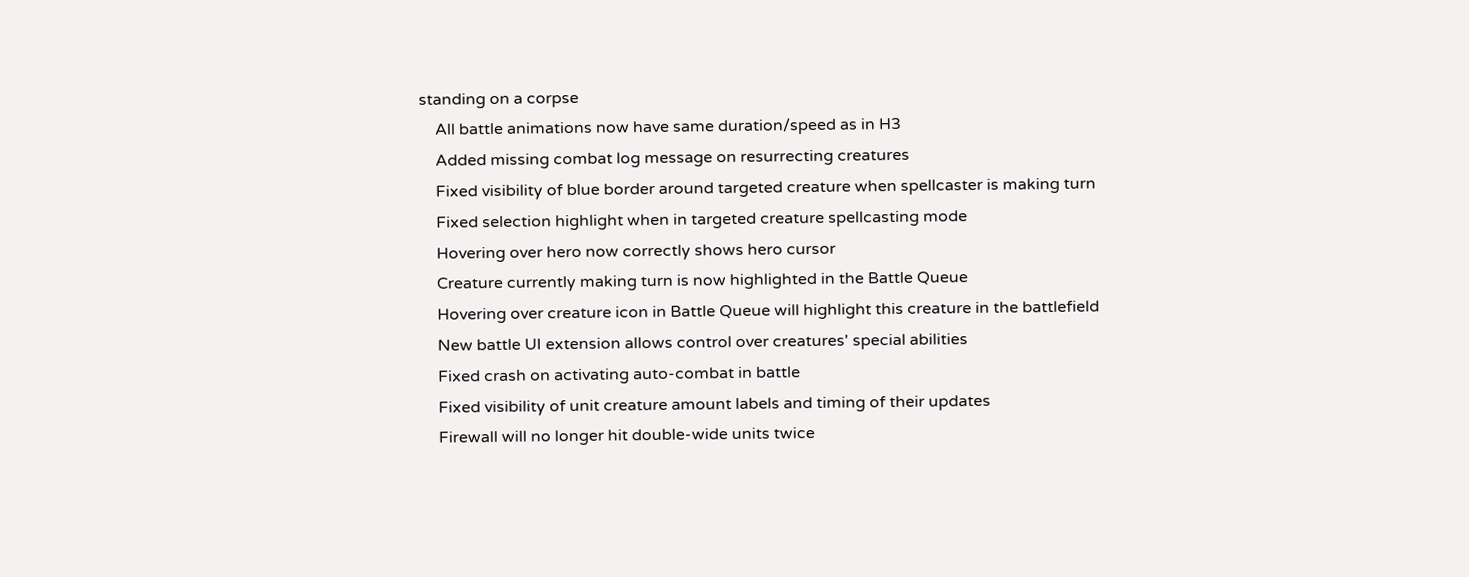standing on a corpse
    All battle animations now have same duration/speed as in H3
    Added missing combat log message on resurrecting creatures
    Fixed visibility of blue border around targeted creature when spellcaster is making turn
    Fixed selection highlight when in targeted creature spellcasting mode
    Hovering over hero now correctly shows hero cursor
    Creature currently making turn is now highlighted in the Battle Queue
    Hovering over creature icon in Battle Queue will highlight this creature in the battlefield
    New battle UI extension allows control over creatures' special abilities
    Fixed crash on activating auto-combat in battle
    Fixed visibility of unit creature amount labels and timing of their updates
    Firewall will no longer hit double-wide units twice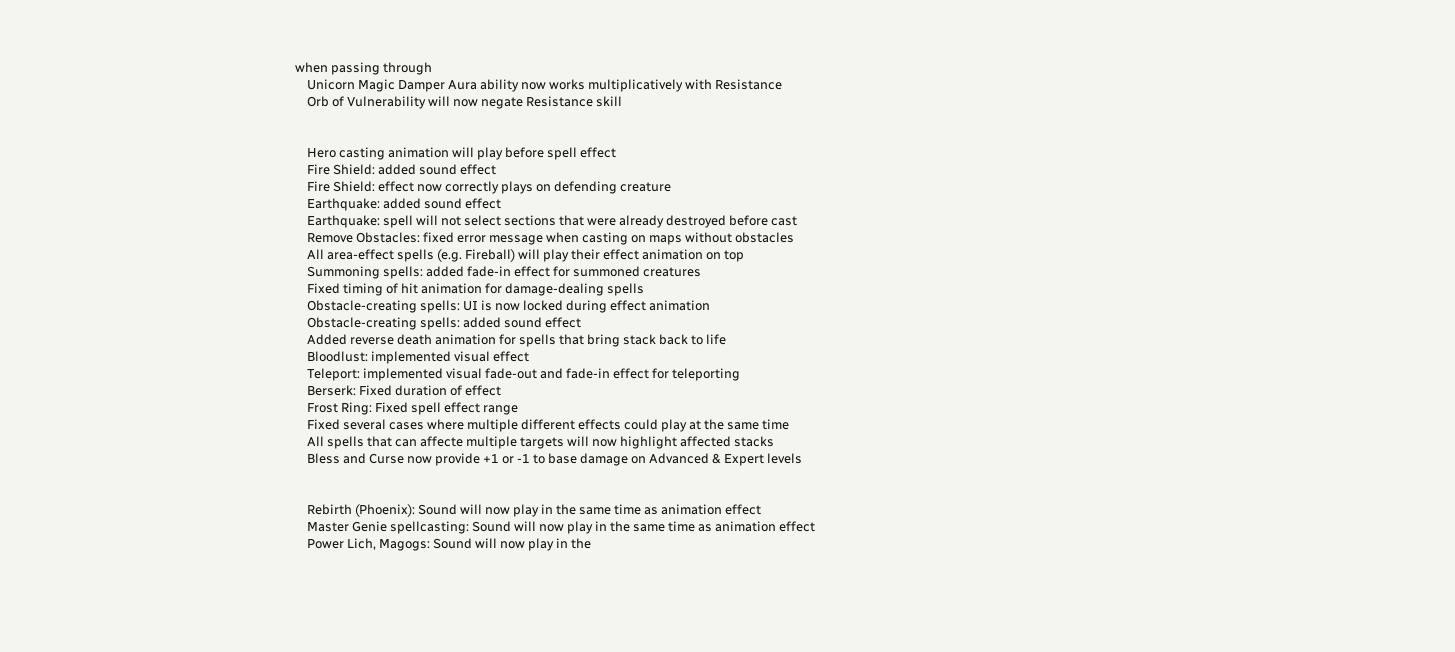when passing through
    Unicorn Magic Damper Aura ability now works multiplicatively with Resistance
    Orb of Vulnerability will now negate Resistance skill


    Hero casting animation will play before spell effect
    Fire Shield: added sound effect
    Fire Shield: effect now correctly plays on defending creature
    Earthquake: added sound effect
    Earthquake: spell will not select sections that were already destroyed before cast
    Remove Obstacles: fixed error message when casting on maps without obstacles
    All area-effect spells (e.g. Fireball) will play their effect animation on top
    Summoning spells: added fade-in effect for summoned creatures
    Fixed timing of hit animation for damage-dealing spells
    Obstacle-creating spells: UI is now locked during effect animation
    Obstacle-creating spells: added sound effect
    Added reverse death animation for spells that bring stack back to life
    Bloodlust: implemented visual effect
    Teleport: implemented visual fade-out and fade-in effect for teleporting
    Berserk: Fixed duration of effect
    Frost Ring: Fixed spell effect range
    Fixed several cases where multiple different effects could play at the same time
    All spells that can affecte multiple targets will now highlight affected stacks
    Bless and Curse now provide +1 or -1 to base damage on Advanced & Expert levels


    Rebirth (Phoenix): Sound will now play in the same time as animation effect
    Master Genie spellcasting: Sound will now play in the same time as animation effect
    Power Lich, Magogs: Sound will now play in the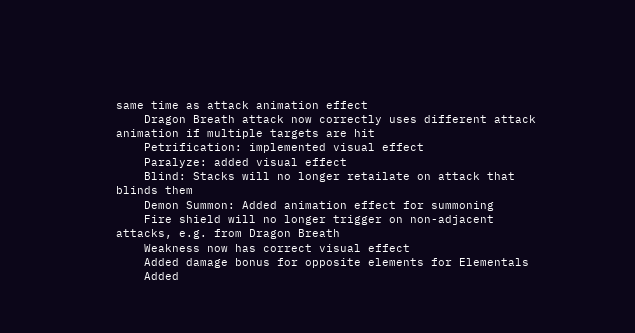same time as attack animation effect
    Dragon Breath attack now correctly uses different attack animation if multiple targets are hit
    Petrification: implemented visual effect
    Paralyze: added visual effect
    Blind: Stacks will no longer retailate on attack that blinds them
    Demon Summon: Added animation effect for summoning
    Fire shield will no longer trigger on non-adjacent attacks, e.g. from Dragon Breath
    Weakness now has correct visual effect
    Added damage bonus for opposite elements for Elementals
    Added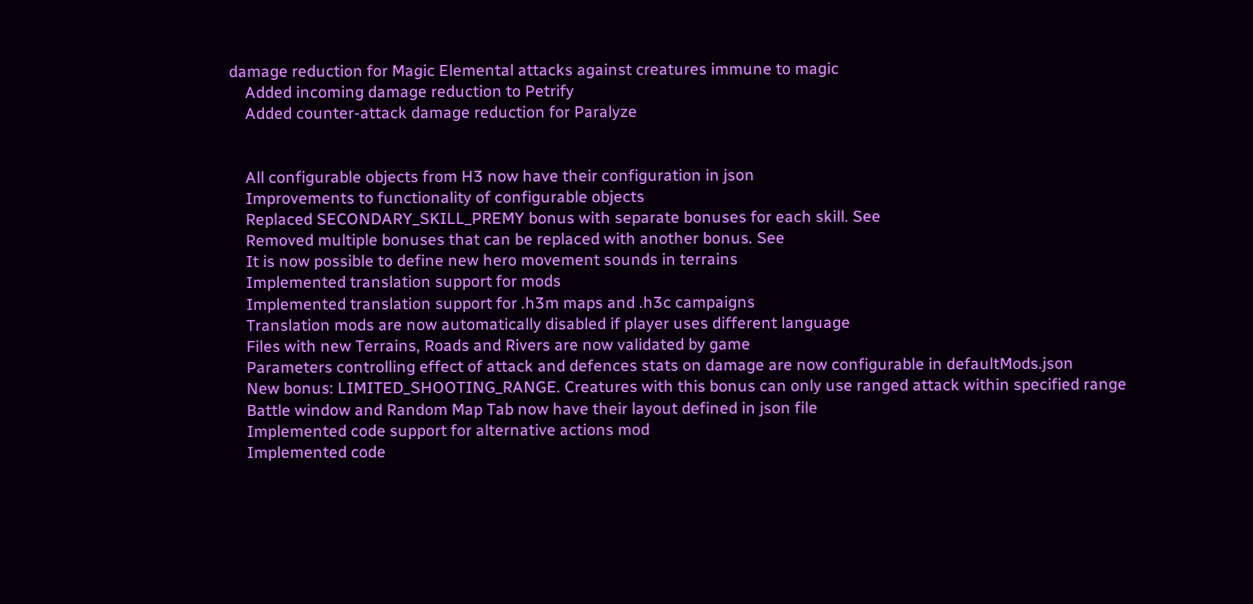damage reduction for Magic Elemental attacks against creatures immune to magic
    Added incoming damage reduction to Petrify
    Added counter-attack damage reduction for Paralyze


    All configurable objects from H3 now have their configuration in json
    Improvements to functionality of configurable objects
    Replaced SECONDARY_SKILL_PREMY bonus with separate bonuses for each skill. See
    Removed multiple bonuses that can be replaced with another bonus. See
    It is now possible to define new hero movement sounds in terrains
    Implemented translation support for mods
    Implemented translation support for .h3m maps and .h3c campaigns
    Translation mods are now automatically disabled if player uses different language
    Files with new Terrains, Roads and Rivers are now validated by game
    Parameters controlling effect of attack and defences stats on damage are now configurable in defaultMods.json
    New bonus: LIMITED_SHOOTING_RANGE. Creatures with this bonus can only use ranged attack within specified range
    Battle window and Random Map Tab now have their layout defined in json file
    Implemented code support for alternative actions mod
    Implemented code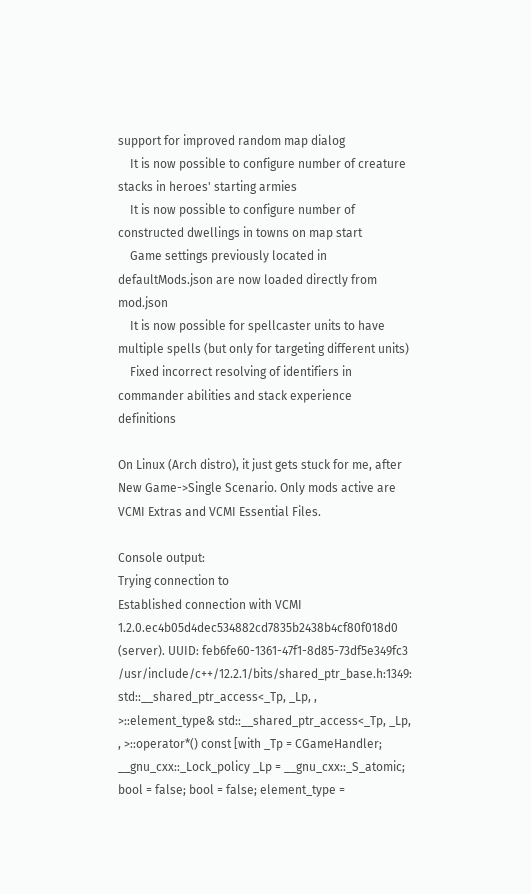support for improved random map dialog
    It is now possible to configure number of creature stacks in heroes' starting armies
    It is now possible to configure number of constructed dwellings in towns on map start
    Game settings previously located in defaultMods.json are now loaded directly from mod.json
    It is now possible for spellcaster units to have multiple spells (but only for targeting different units)
    Fixed incorrect resolving of identifiers in commander abilities and stack experience definitions

On Linux (Arch distro), it just gets stuck for me, after New Game->Single Scenario. Only mods active are VCMI Extras and VCMI Essential Files.

Console output:
Trying connection to
Established connection with VCMI 1.2.0.ec4b05d4dec534882cd7835b2438b4cf80f018d0 (server). UUID: feb6fe60-1361-47f1-8d85-73df5e349fc3
/usr/include/c++/12.2.1/bits/shared_ptr_base.h:1349: std::__shared_ptr_access<_Tp, _Lp, , >::element_type& std::__shared_ptr_access<_Tp, _Lp, , >::operator*() const [with _Tp = CGameHandler; __gnu_cxx::_Lock_policy _Lp = __gnu_cxx::_S_atomic; bool = false; bool = false; element_type =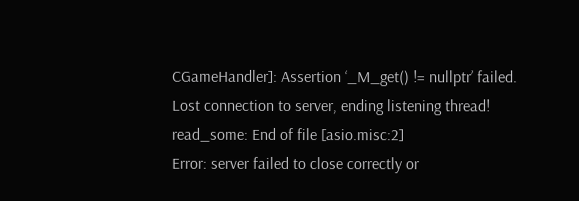CGameHandler]: Assertion ‘_M_get() != nullptr’ failed.
Lost connection to server, ending listening thread!
read_some: End of file [asio.misc:2]
Error: server failed to close correctly or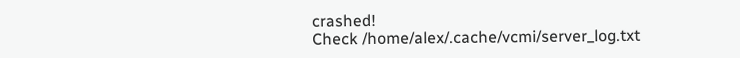crashed!
Check /home/alex/.cache/vcmi/server_log.txt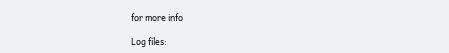for more info

Log files: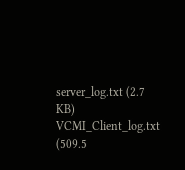server_log.txt (2.7 KB)
VCMI_Client_log.txt (509.5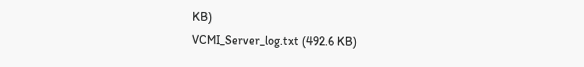KB)
VCMI_Server_log.txt (492.6 KB)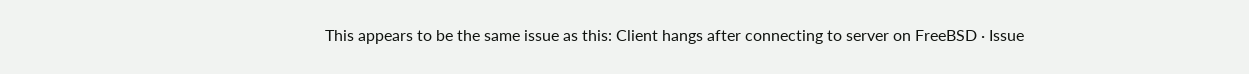This appears to be the same issue as this: Client hangs after connecting to server on FreeBSD · Issue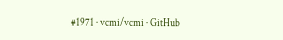#1971 · vcmi/vcmi · GitHub